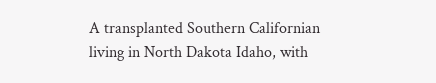A transplanted Southern Californian living in North Dakota Idaho, with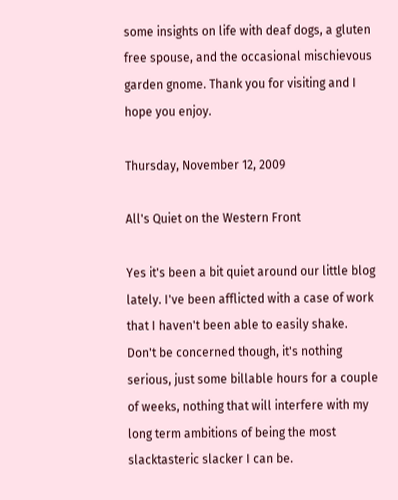some insights on life with deaf dogs, a gluten free spouse, and the occasional mischievous garden gnome. Thank you for visiting and I hope you enjoy.

Thursday, November 12, 2009

All's Quiet on the Western Front

Yes it's been a bit quiet around our little blog lately. I've been afflicted with a case of work that I haven't been able to easily shake. Don't be concerned though, it's nothing serious, just some billable hours for a couple of weeks, nothing that will interfere with my long term ambitions of being the most slacktasteric slacker I can be.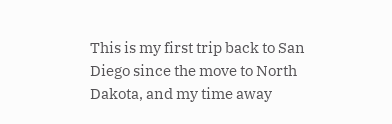This is my first trip back to San Diego since the move to North Dakota, and my time away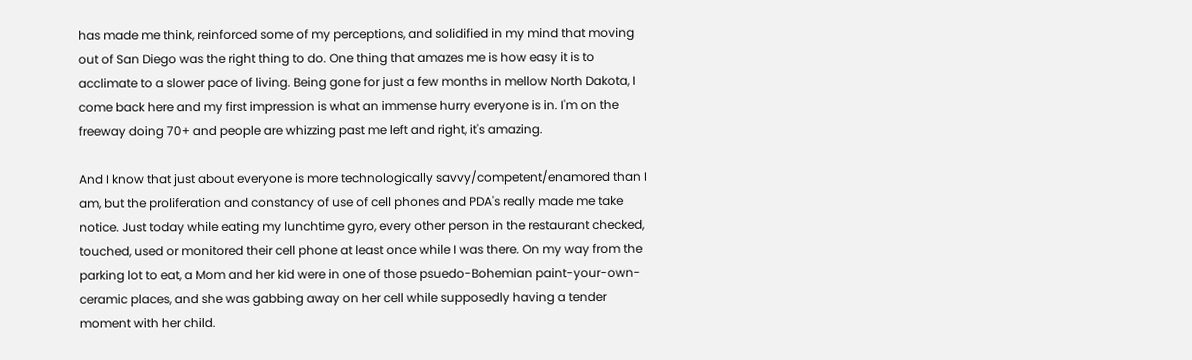has made me think, reinforced some of my perceptions, and solidified in my mind that moving out of San Diego was the right thing to do. One thing that amazes me is how easy it is to acclimate to a slower pace of living. Being gone for just a few months in mellow North Dakota, I come back here and my first impression is what an immense hurry everyone is in. I'm on the freeway doing 70+ and people are whizzing past me left and right, it's amazing.

And I know that just about everyone is more technologically savvy/competent/enamored than I am, but the proliferation and constancy of use of cell phones and PDA's really made me take notice. Just today while eating my lunchtime gyro, every other person in the restaurant checked, touched, used or monitored their cell phone at least once while I was there. On my way from the parking lot to eat, a Mom and her kid were in one of those psuedo-Bohemian paint-your-own-ceramic places, and she was gabbing away on her cell while supposedly having a tender moment with her child.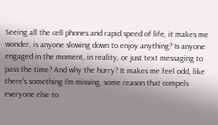Seeing all the cell phones and rapid speed of life, it makes me wonder, is anyone slowing down to enjoy anything? Is anyone engaged in the moment, in reality, or just text messaging to pass the time? And why the hurry? It makes me feel odd, like there's something I'm missing, some reason that compels everyone else to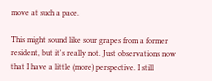move at such a pace.

This might sound like sour grapes from a former resident, but it's really not. Just observations now that I have a little (more) perspective. I still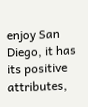enjoy San Diego, it has its positive attributes,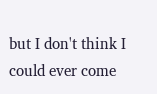but I don't think I could ever come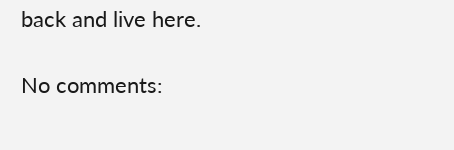back and live here.

No comments: